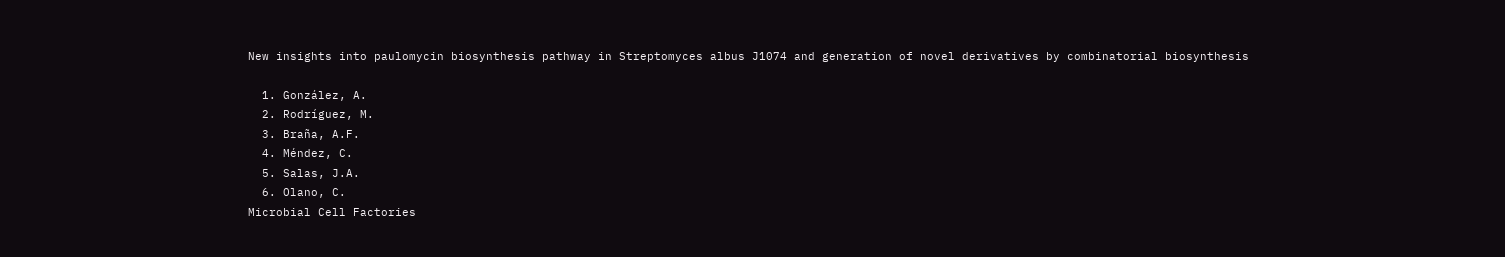New insights into paulomycin biosynthesis pathway in Streptomyces albus J1074 and generation of novel derivatives by combinatorial biosynthesis

  1. González, A.
  2. Rodríguez, M.
  3. Braña, A.F.
  4. Méndez, C.
  5. Salas, J.A.
  6. Olano, C.
Microbial Cell Factories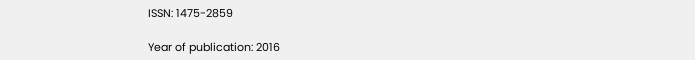ISSN: 1475-2859

Year of publication: 2016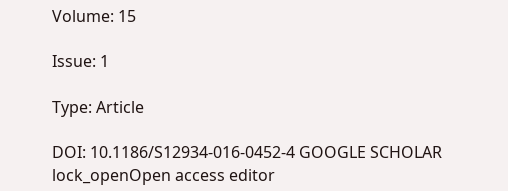Volume: 15

Issue: 1

Type: Article

DOI: 10.1186/S12934-016-0452-4 GOOGLE SCHOLAR lock_openOpen access editor